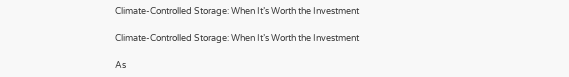Climate-Controlled Storage: When It’s Worth the Investment

Climate-Controlled Storage: When It’s Worth the Investment

As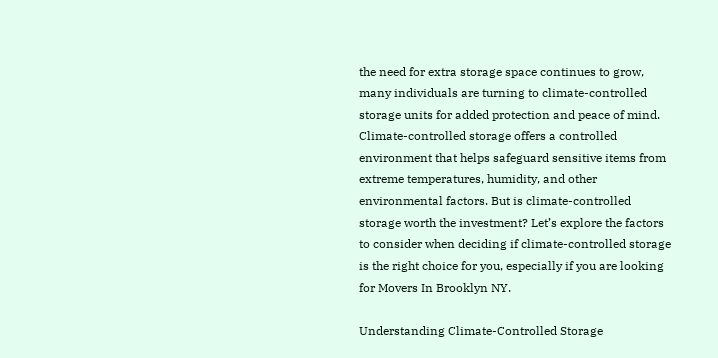the need for extra storage space continues to grow, many individuals are turning to climate-controlled storage units for added protection and peace of mind. Climate-controlled storage offers a controlled environment that helps safeguard sensitive items from extreme temperatures, humidity, and other environmental factors. But is climate-controlled storage worth the investment? Let’s explore the factors to consider when deciding if climate-controlled storage is the right choice for you, especially if you are looking for Movers In Brooklyn NY.

Understanding Climate-Controlled Storage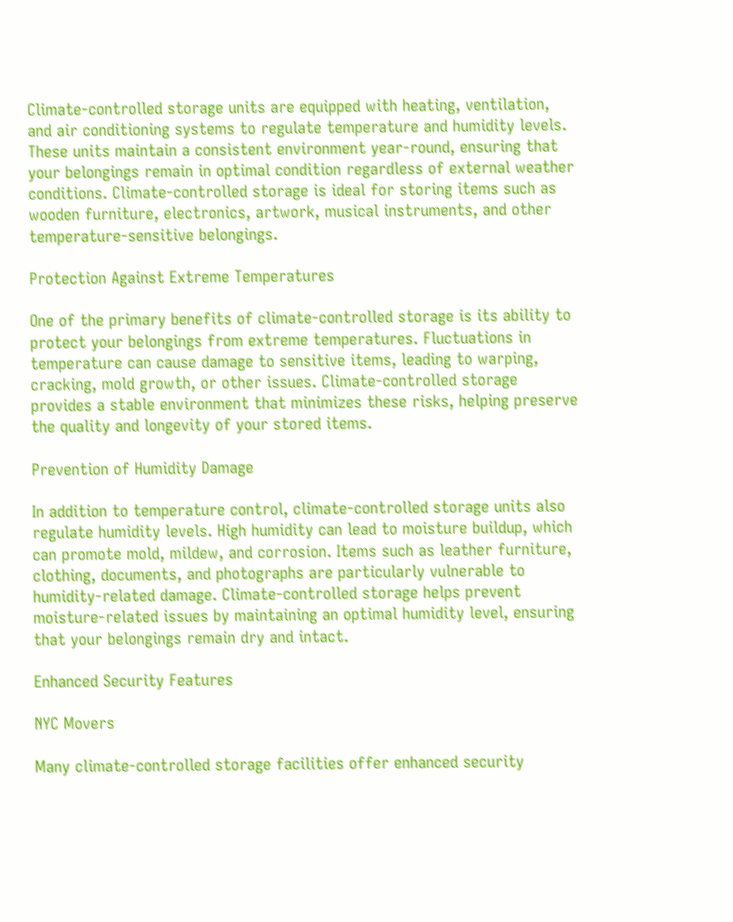Climate-controlled storage units are equipped with heating, ventilation, and air conditioning systems to regulate temperature and humidity levels. These units maintain a consistent environment year-round, ensuring that your belongings remain in optimal condition regardless of external weather conditions. Climate-controlled storage is ideal for storing items such as wooden furniture, electronics, artwork, musical instruments, and other temperature-sensitive belongings.

Protection Against Extreme Temperatures

One of the primary benefits of climate-controlled storage is its ability to protect your belongings from extreme temperatures. Fluctuations in temperature can cause damage to sensitive items, leading to warping, cracking, mold growth, or other issues. Climate-controlled storage provides a stable environment that minimizes these risks, helping preserve the quality and longevity of your stored items.

Prevention of Humidity Damage

In addition to temperature control, climate-controlled storage units also regulate humidity levels. High humidity can lead to moisture buildup, which can promote mold, mildew, and corrosion. Items such as leather furniture, clothing, documents, and photographs are particularly vulnerable to humidity-related damage. Climate-controlled storage helps prevent moisture-related issues by maintaining an optimal humidity level, ensuring that your belongings remain dry and intact.

Enhanced Security Features

NYC Movers

Many climate-controlled storage facilities offer enhanced security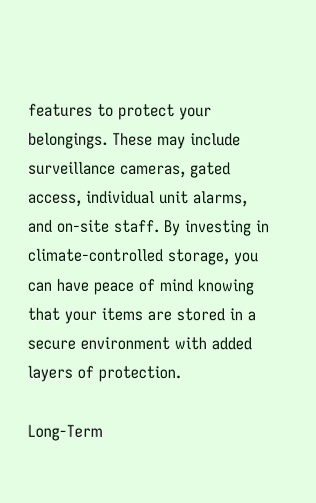features to protect your belongings. These may include surveillance cameras, gated access, individual unit alarms, and on-site staff. By investing in climate-controlled storage, you can have peace of mind knowing that your items are stored in a secure environment with added layers of protection.

Long-Term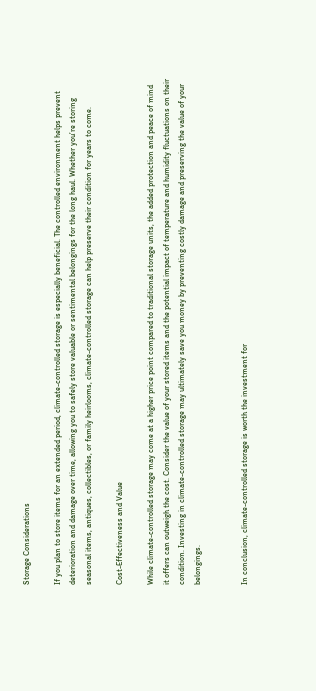Storage Considerations

If you plan to store items for an extended period, climate-controlled storage is especially beneficial. The controlled environment helps prevent deterioration and damage over time, allowing you to safely store valuable or sentimental belongings for the long haul. Whether you’re storing seasonal items, antiques, collectibles, or family heirlooms, climate-controlled storage can help preserve their condition for years to come.

Cost-Effectiveness and Value

While climate-controlled storage may come at a higher price point compared to traditional storage units, the added protection and peace of mind it offers can outweigh the cost. Consider the value of your stored items and the potential impact of temperature and humidity fluctuations on their condition. Investing in climate-controlled storage may ultimately save you money by preventing costly damage and preserving the value of your belongings.


In conclusion, climate-controlled storage is worth the investment for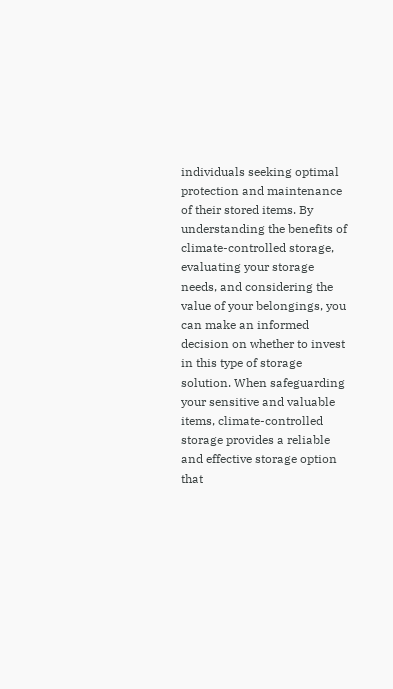individuals seeking optimal protection and maintenance of their stored items. By understanding the benefits of climate-controlled storage, evaluating your storage needs, and considering the value of your belongings, you can make an informed decision on whether to invest in this type of storage solution. When safeguarding your sensitive and valuable items, climate-controlled storage provides a reliable and effective storage option that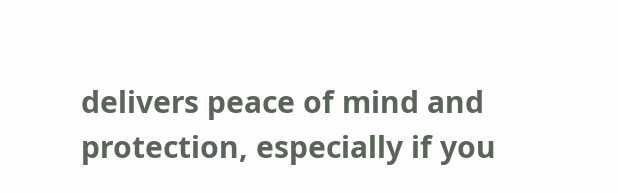delivers peace of mind and protection, especially if you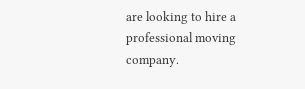are looking to hire a professional moving company.